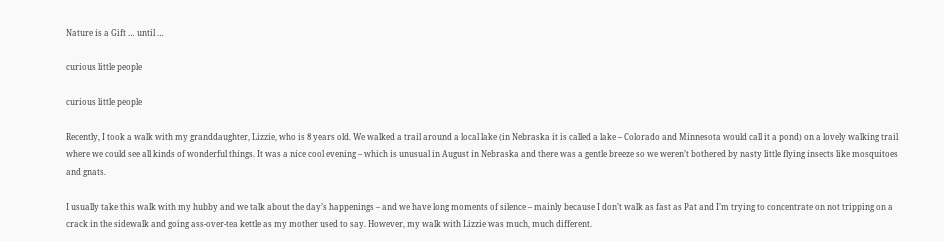Nature is a Gift … until …

curious little people

curious little people

Recently, I took a walk with my granddaughter, Lizzie, who is 8 years old. We walked a trail around a local lake (in Nebraska it is called a lake – Colorado and Minnesota would call it a pond) on a lovely walking trail where we could see all kinds of wonderful things. It was a nice cool evening – which is unusual in August in Nebraska and there was a gentle breeze so we weren’t bothered by nasty little flying insects like mosquitoes and gnats.

I usually take this walk with my hubby and we talk about the day’s happenings – and we have long moments of silence – mainly because I don’t walk as fast as Pat and I’m trying to concentrate on not tripping on a crack in the sidewalk and going ass-over-tea kettle as my mother used to say. However, my walk with Lizzie was much, much different.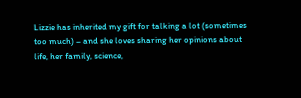Lizzie has inherited my gift for talking a lot (sometimes too much) – and she loves sharing her opinions about life, her family, science,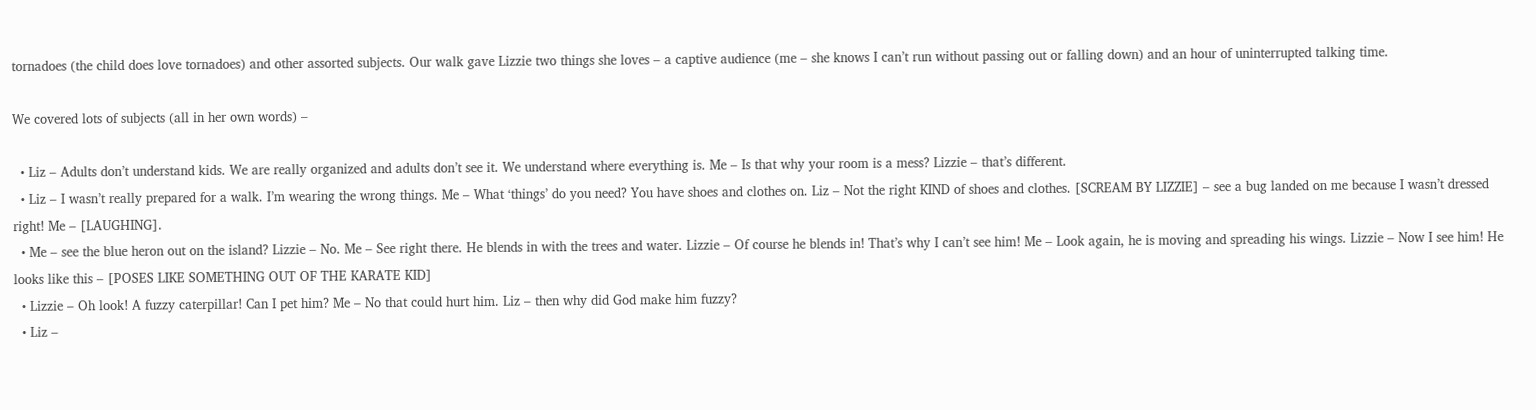tornadoes (the child does love tornadoes) and other assorted subjects. Our walk gave Lizzie two things she loves – a captive audience (me – she knows I can’t run without passing out or falling down) and an hour of uninterrupted talking time.

We covered lots of subjects (all in her own words) –

  • Liz – Adults don’t understand kids. We are really organized and adults don’t see it. We understand where everything is. Me – Is that why your room is a mess? Lizzie – that’s different.
  • Liz – I wasn’t really prepared for a walk. I’m wearing the wrong things. Me – What ‘things’ do you need? You have shoes and clothes on. Liz – Not the right KIND of shoes and clothes. [SCREAM BY LIZZIE] – see a bug landed on me because I wasn’t dressed right! Me – [LAUGHING].
  • Me – see the blue heron out on the island? Lizzie – No. Me – See right there. He blends in with the trees and water. Lizzie – Of course he blends in! That’s why I can’t see him! Me – Look again, he is moving and spreading his wings. Lizzie – Now I see him! He looks like this – [POSES LIKE SOMETHING OUT OF THE KARATE KID]
  • Lizzie – Oh look! A fuzzy caterpillar! Can I pet him? Me – No that could hurt him. Liz – then why did God make him fuzzy?
  • Liz –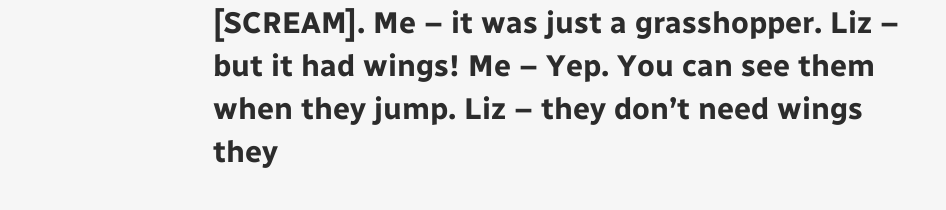[SCREAM]. Me – it was just a grasshopper. Liz – but it had wings! Me – Yep. You can see them when they jump. Liz – they don’t need wings they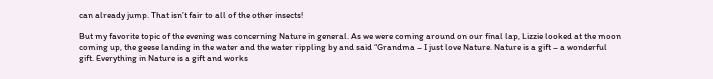can already jump. That isn’t fair to all of the other insects!

But my favorite topic of the evening was concerning Nature in general. As we were coming around on our final lap, Lizzie looked at the moon coming up, the geese landing in the water and the water rippling by and said “Grandma – I just love Nature. Nature is a gift – a wonderful gift. Everything in Nature is a gift and works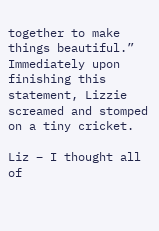together to make things beautiful.” Immediately upon finishing this statement, Lizzie screamed and stomped on a tiny cricket.

Liz – I thought all of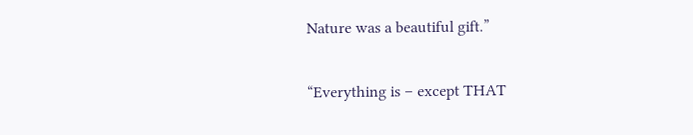Nature was a beautiful gift.”

“Everything is – except THAT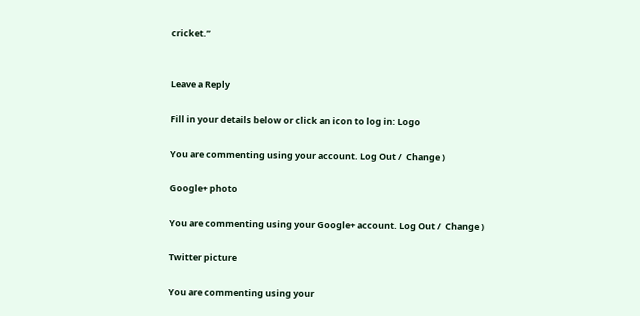cricket.”


Leave a Reply

Fill in your details below or click an icon to log in: Logo

You are commenting using your account. Log Out /  Change )

Google+ photo

You are commenting using your Google+ account. Log Out /  Change )

Twitter picture

You are commenting using your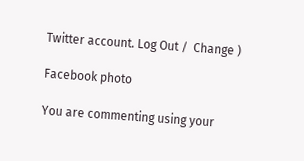Twitter account. Log Out /  Change )

Facebook photo

You are commenting using your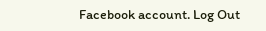Facebook account. Log Out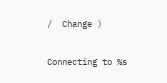/  Change )


Connecting to %s